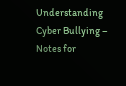Understanding Cyber Bullying – Notes for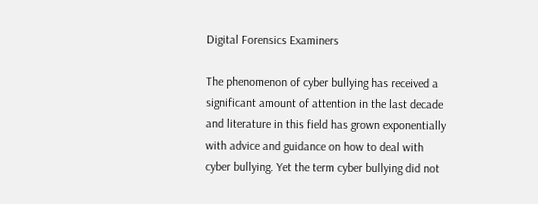Digital Forensics Examiners

The phenomenon of cyber bullying has received a significant amount of attention in the last decade and literature in this field has grown exponentially with advice and guidance on how to deal with cyber bullying. Yet the term cyber bullying did not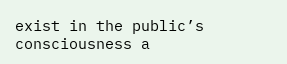exist in the public’s consciousness a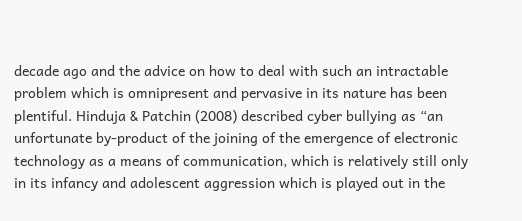decade ago and the advice on how to deal with such an intractable problem which is omnipresent and pervasive in its nature has been plentiful. Hinduja & Patchin (2008) described cyber bullying as “an unfortunate by-product of the joining of the emergence of electronic technology as a means of communication, which is relatively still only in its infancy and adolescent aggression which is played out in the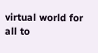virtual world for all to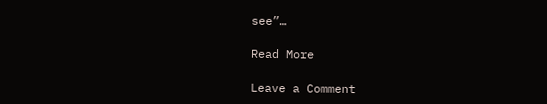see”…

Read More

Leave a Comment